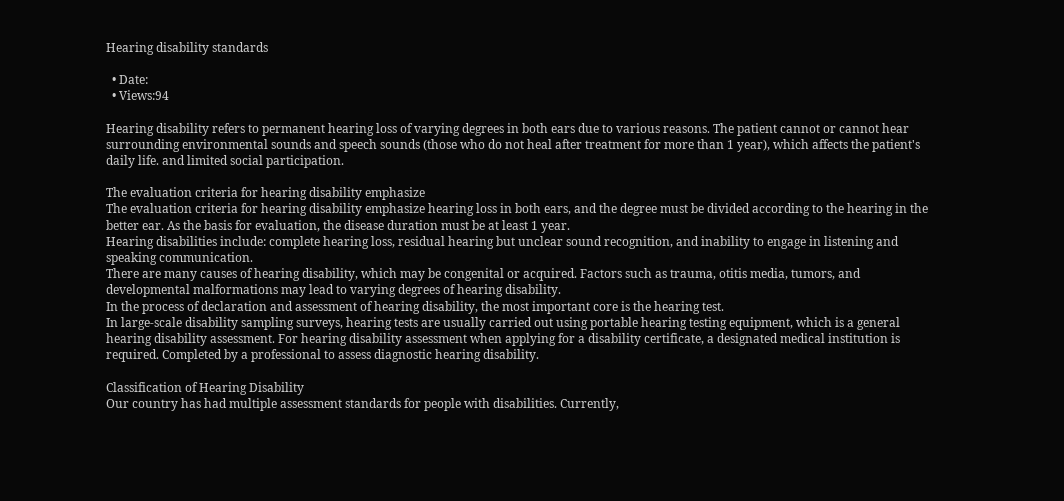Hearing disability standards

  • Date:
  • Views:94

Hearing disability refers to permanent hearing loss of varying degrees in both ears due to various reasons. The patient cannot or cannot hear surrounding environmental sounds and speech sounds (those who do not heal after treatment for more than 1 year), which affects the patient's daily life. and limited social participation.

The evaluation criteria for hearing disability emphasize
The evaluation criteria for hearing disability emphasize hearing loss in both ears, and the degree must be divided according to the hearing in the better ear. As the basis for evaluation, the disease duration must be at least 1 year.
Hearing disabilities include: complete hearing loss, residual hearing but unclear sound recognition, and inability to engage in listening and speaking communication.
There are many causes of hearing disability, which may be congenital or acquired. Factors such as trauma, otitis media, tumors, and developmental malformations may lead to varying degrees of hearing disability.
In the process of declaration and assessment of hearing disability, the most important core is the hearing test.
In large-scale disability sampling surveys, hearing tests are usually carried out using portable hearing testing equipment, which is a general hearing disability assessment. For hearing disability assessment when applying for a disability certificate, a designated medical institution is required. Completed by a professional to assess diagnostic hearing disability.

Classification of Hearing Disability
Our country has had multiple assessment standards for people with disabilities. Currently,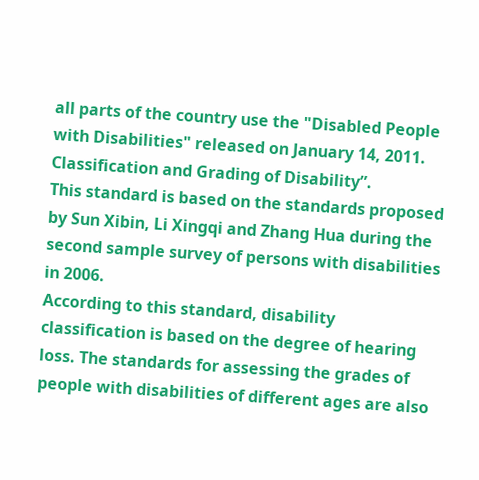all parts of the country use the "Disabled People with Disabilities" released on January 14, 2011. Classification and Grading of Disability”.
This standard is based on the standards proposed by Sun Xibin, Li Xingqi and Zhang Hua during the second sample survey of persons with disabilities in 2006.
According to this standard, disability classification is based on the degree of hearing loss. The standards for assessing the grades of people with disabilities of different ages are also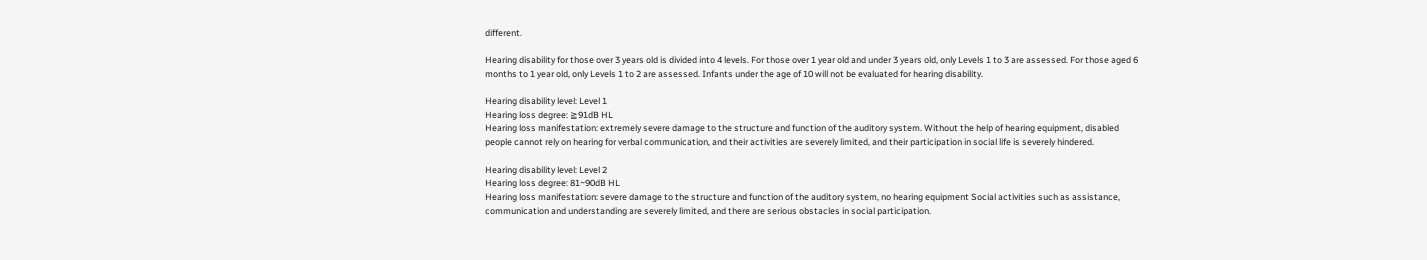different.

Hearing disability for those over 3 years old is divided into 4 levels. For those over 1 year old and under 3 years old, only Levels 1 to 3 are assessed. For those aged 6 months to 1 year old, only Levels 1 to 2 are assessed. Infants under the age of 10 will not be evaluated for hearing disability.

Hearing disability level: Level 1
Hearing loss degree: ≧91dB HL
Hearing loss manifestation: extremely severe damage to the structure and function of the auditory system. Without the help of hearing equipment, disabled people cannot rely on hearing for verbal communication, and their activities are severely limited, and their participation in social life is severely hindered.

Hearing disability level: Level 2
Hearing loss degree: 81~90dB HL
Hearing loss manifestation: severe damage to the structure and function of the auditory system, no hearing equipment Social activities such as assistance, communication and understanding are severely limited, and there are serious obstacles in social participation.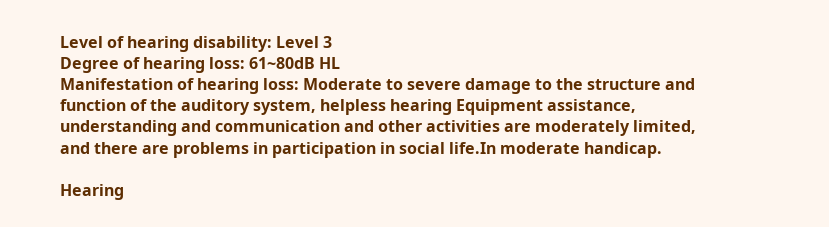Level of hearing disability: Level 3
Degree of hearing loss: 61~80dB HL
Manifestation of hearing loss: Moderate to severe damage to the structure and function of the auditory system, helpless hearing Equipment assistance, understanding and communication and other activities are moderately limited, and there are problems in participation in social life.In moderate handicap.

Hearing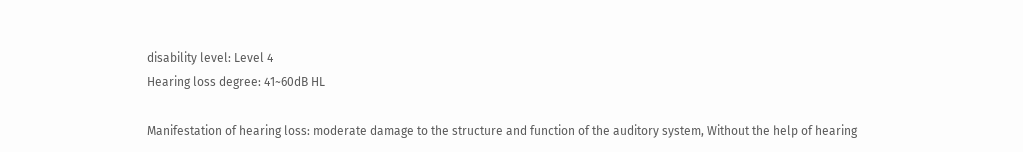disability level: Level 4
Hearing loss degree: 41~60dB HL

Manifestation of hearing loss: moderate damage to the structure and function of the auditory system, Without the help of hearing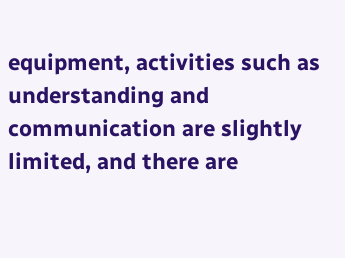equipment, activities such as understanding and communication are slightly limited, and there are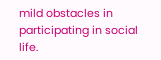mild obstacles in participating in social life.